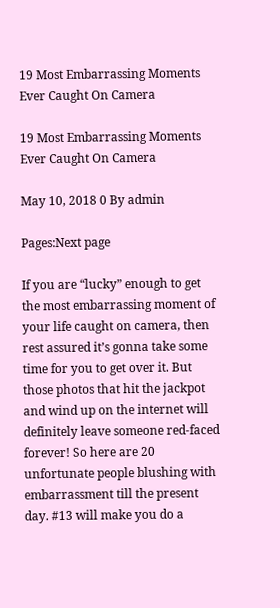19 Most Embarrassing Moments Ever Caught On Camera

19 Most Embarrassing Moments Ever Caught On Camera

May 10, 2018 0 By admin

Pages:Next page

If you are “lucky” enough to get the most embarrassing moment of your life caught on camera, then rest assured it’s gonna take some time for you to get over it. But those photos that hit the jackpot and wind up on the internet will definitely leave someone red-faced forever! So here are 20 unfortunate people blushing with embarrassment till the present day. #13 will make you do a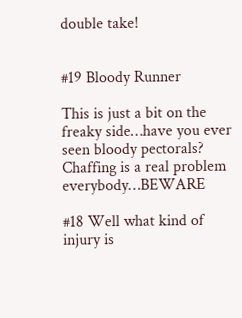double take!


#19 Bloody Runner

This is just a bit on the freaky side…have you ever seen bloody pectorals? Chaffing is a real problem everybody…BEWARE

#18 Well what kind of injury is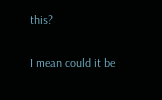this?

I mean could it be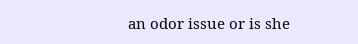an odor issue or is she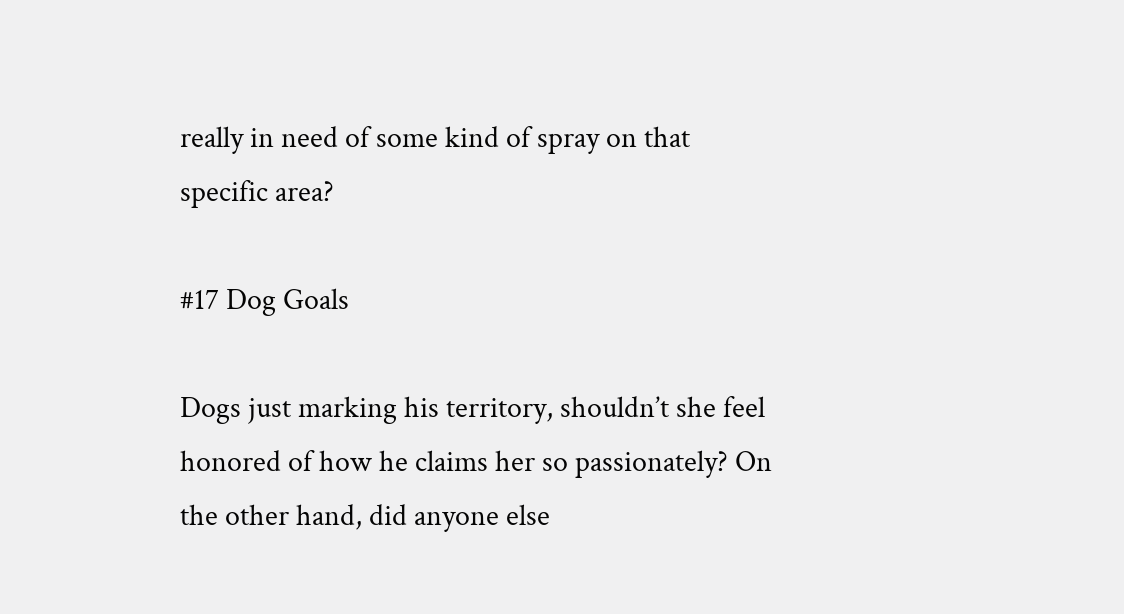really in need of some kind of spray on that specific area?

#17 Dog Goals

Dogs just marking his territory, shouldn’t she feel honored of how he claims her so passionately? On the other hand, did anyone else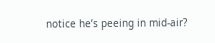notice he’s peeing in mid-air?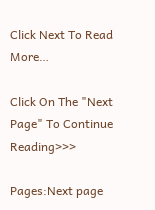Click Next To Read More…

Click On The "Next Page" To Continue Reading>>>

Pages:Next page